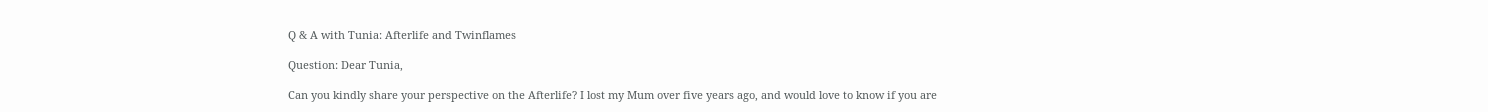Q & A with Tunia: Afterlife and Twinflames

Question: Dear Tunia,

Can you kindly share your perspective on the Afterlife? I lost my Mum over five years ago, and would love to know if you are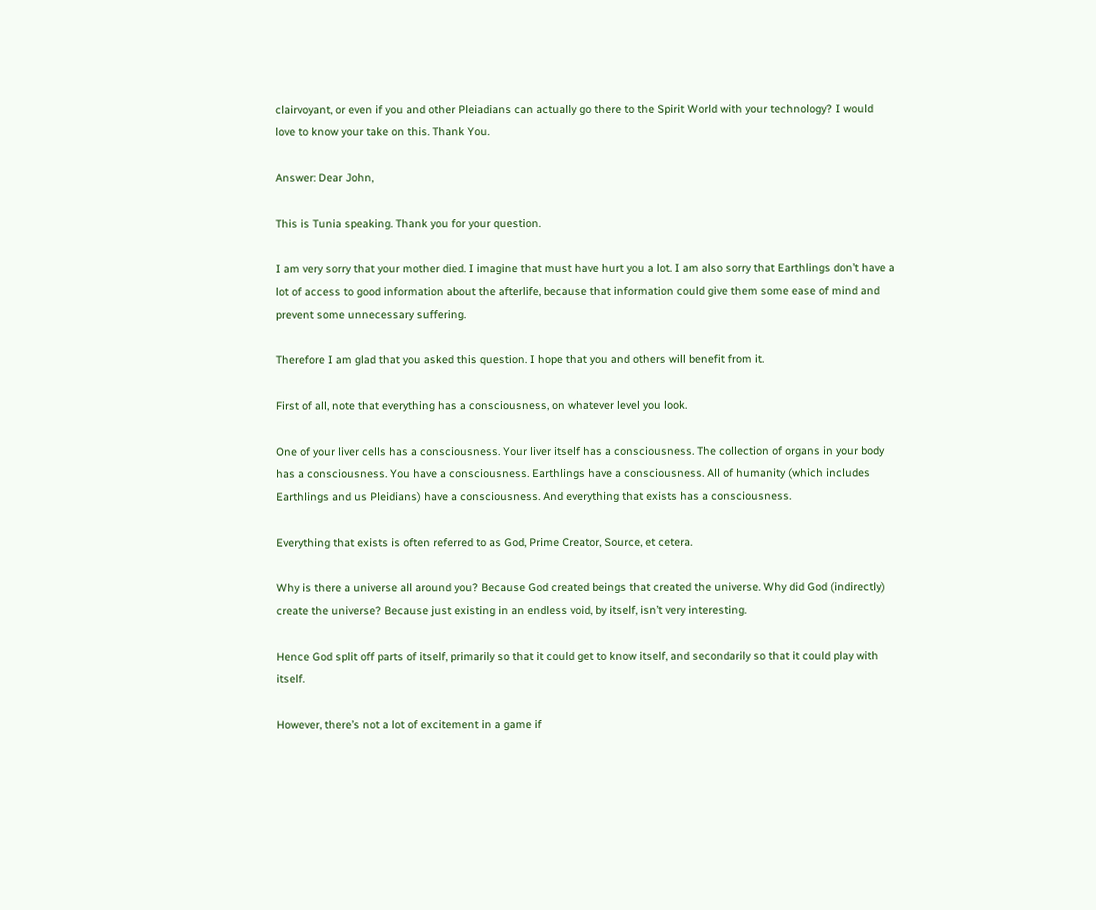clairvoyant, or even if you and other Pleiadians can actually go there to the Spirit World with your technology? I would love to know your take on this. Thank You.

Answer: Dear John,

This is Tunia speaking. Thank you for your question.

I am very sorry that your mother died. I imagine that must have hurt you a lot. I am also sorry that Earthlings don’t have a lot of access to good information about the afterlife, because that information could give them some ease of mind and prevent some unnecessary suffering.

Therefore I am glad that you asked this question. I hope that you and others will benefit from it.

First of all, note that everything has a consciousness, on whatever level you look.

One of your liver cells has a consciousness. Your liver itself has a consciousness. The collection of organs in your body has a consciousness. You have a consciousness. Earthlings have a consciousness. All of humanity (which includes Earthlings and us Pleidians) have a consciousness. And everything that exists has a consciousness.

Everything that exists is often referred to as God, Prime Creator, Source, et cetera.

Why is there a universe all around you? Because God created beings that created the universe. Why did God (indirectly) create the universe? Because just existing in an endless void, by itself, isn’t very interesting.

Hence God split off parts of itself, primarily so that it could get to know itself, and secondarily so that it could play with itself.

However, there’s not a lot of excitement in a game if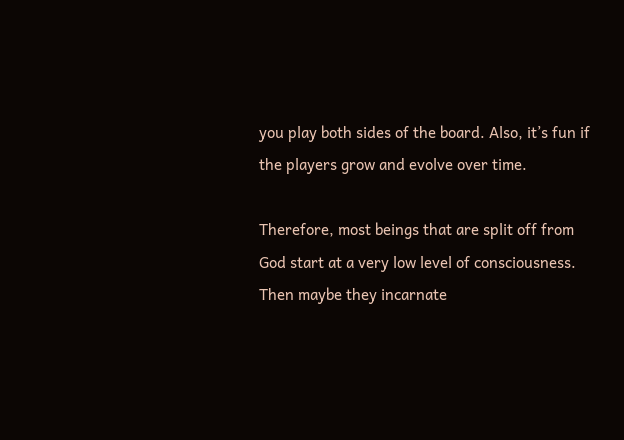you play both sides of the board. Also, it’s fun if the players grow and evolve over time.

Therefore, most beings that are split off from God start at a very low level of consciousness. Then maybe they incarnate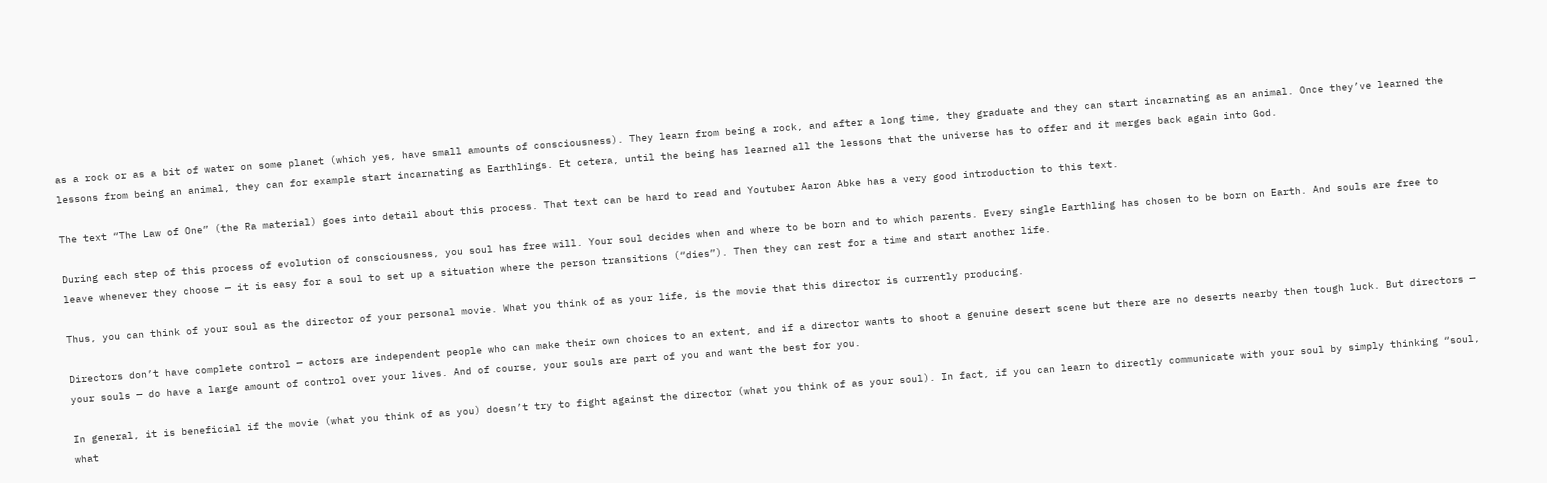as a rock or as a bit of water on some planet (which yes, have small amounts of consciousness). They learn from being a rock, and after a long time, they graduate and they can start incarnating as an animal. Once they’ve learned the lessons from being an animal, they can for example start incarnating as Earthlings. Et cetera, until the being has learned all the lessons that the universe has to offer and it merges back again into God.

The text “The Law of One” (the Ra material) goes into detail about this process. That text can be hard to read and Youtuber Aaron Abke has a very good introduction to this text.

During each step of this process of evolution of consciousness, you soul has free will. Your soul decides when and where to be born and to which parents. Every single Earthling has chosen to be born on Earth. And souls are free to leave whenever they choose — it is easy for a soul to set up a situation where the person transitions (“dies”). Then they can rest for a time and start another life.

Thus, you can think of your soul as the director of your personal movie. What you think of as your life, is the movie that this director is currently producing.

Directors don’t have complete control — actors are independent people who can make their own choices to an extent, and if a director wants to shoot a genuine desert scene but there are no deserts nearby then tough luck. But directors — your souls — do have a large amount of control over your lives. And of course, your souls are part of you and want the best for you.

In general, it is beneficial if the movie (what you think of as you) doesn’t try to fight against the director (what you think of as your soul). In fact, if you can learn to directly communicate with your soul by simply thinking “soul, what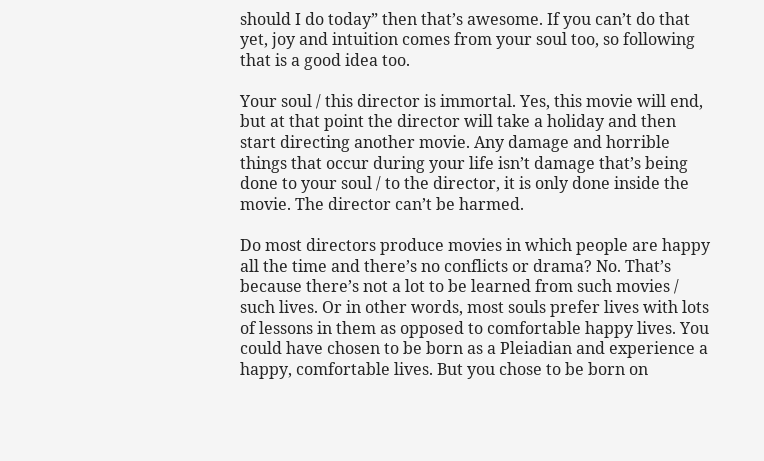should I do today” then that’s awesome. If you can’t do that yet, joy and intuition comes from your soul too, so following that is a good idea too.

Your soul / this director is immortal. Yes, this movie will end, but at that point the director will take a holiday and then start directing another movie. Any damage and horrible things that occur during your life isn’t damage that’s being done to your soul / to the director, it is only done inside the movie. The director can’t be harmed.

Do most directors produce movies in which people are happy all the time and there’s no conflicts or drama? No. That’s because there’s not a lot to be learned from such movies / such lives. Or in other words, most souls prefer lives with lots of lessons in them as opposed to comfortable happy lives. You could have chosen to be born as a Pleiadian and experience a happy, comfortable lives. But you chose to be born on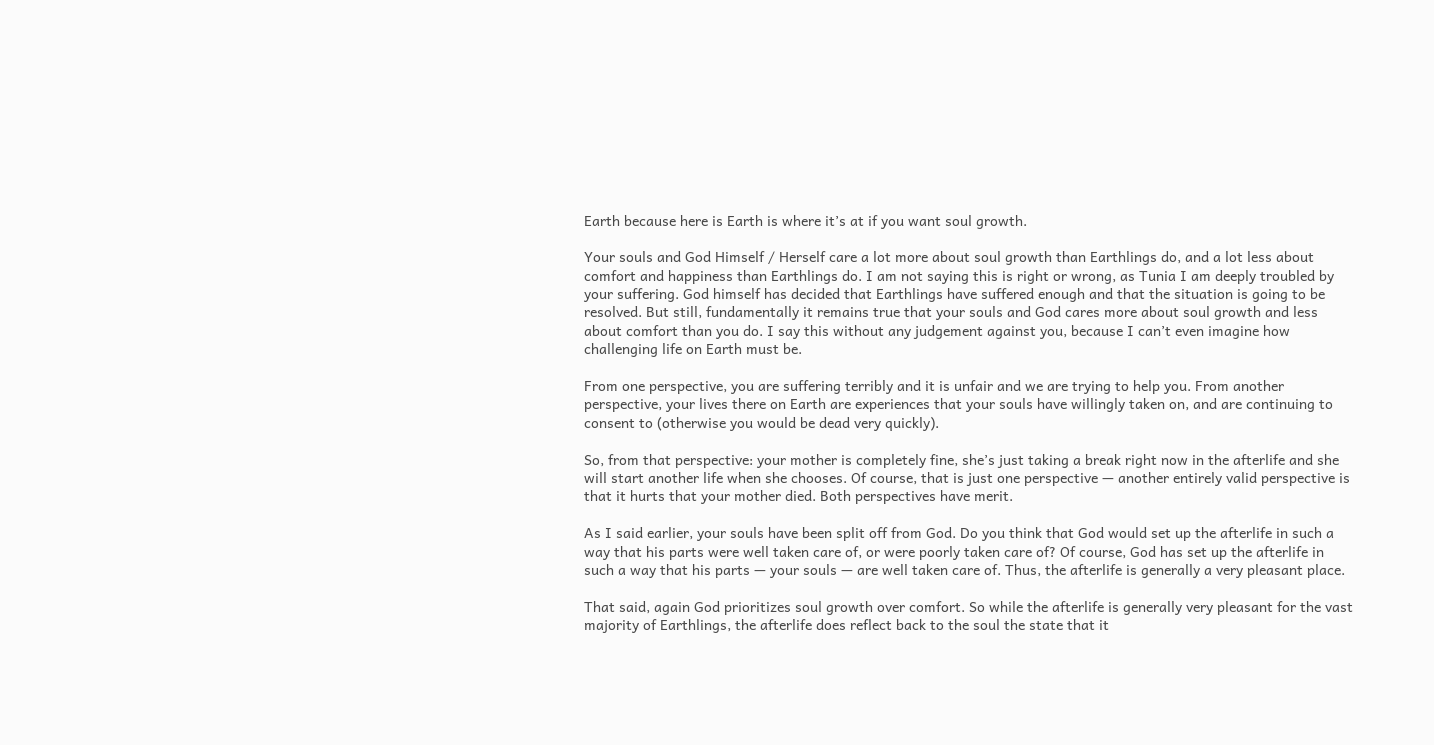Earth because here is Earth is where it’s at if you want soul growth.

Your souls and God Himself / Herself care a lot more about soul growth than Earthlings do, and a lot less about comfort and happiness than Earthlings do. I am not saying this is right or wrong, as Tunia I am deeply troubled by your suffering. God himself has decided that Earthlings have suffered enough and that the situation is going to be resolved. But still, fundamentally it remains true that your souls and God cares more about soul growth and less about comfort than you do. I say this without any judgement against you, because I can’t even imagine how challenging life on Earth must be.

From one perspective, you are suffering terribly and it is unfair and we are trying to help you. From another perspective, your lives there on Earth are experiences that your souls have willingly taken on, and are continuing to consent to (otherwise you would be dead very quickly).

So, from that perspective: your mother is completely fine, she’s just taking a break right now in the afterlife and she will start another life when she chooses. Of course, that is just one perspective — another entirely valid perspective is that it hurts that your mother died. Both perspectives have merit.

As I said earlier, your souls have been split off from God. Do you think that God would set up the afterlife in such a way that his parts were well taken care of, or were poorly taken care of? Of course, God has set up the afterlife in such a way that his parts — your souls — are well taken care of. Thus, the afterlife is generally a very pleasant place.

That said, again God prioritizes soul growth over comfort. So while the afterlife is generally very pleasant for the vast majority of Earthlings, the afterlife does reflect back to the soul the state that it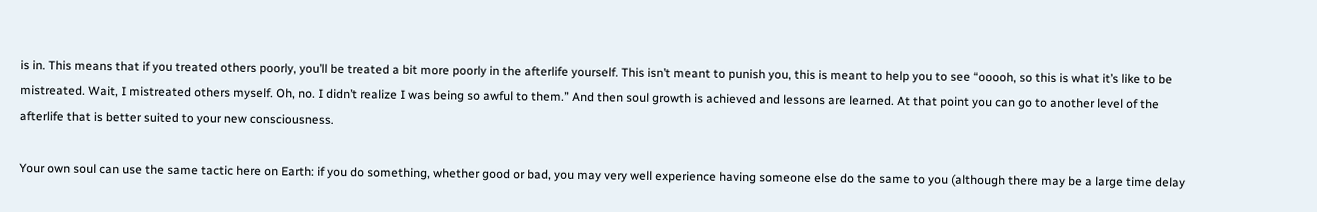is in. This means that if you treated others poorly, you’ll be treated a bit more poorly in the afterlife yourself. This isn’t meant to punish you, this is meant to help you to see “ooooh, so this is what it’s like to be mistreated. Wait, I mistreated others myself. Oh, no. I didn’t realize I was being so awful to them.” And then soul growth is achieved and lessons are learned. At that point you can go to another level of the afterlife that is better suited to your new consciousness.

Your own soul can use the same tactic here on Earth: if you do something, whether good or bad, you may very well experience having someone else do the same to you (although there may be a large time delay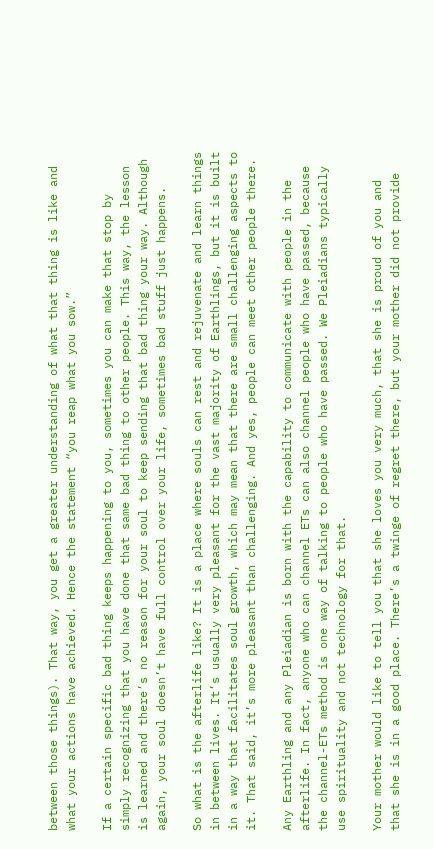between those things). That way, you get a greater understanding of what that thing is like and what your actions have achieved. Hence the statement “you reap what you sow.”

If a certain specific bad thing keeps happening to you, sometimes you can make that stop by simply recognizing that you have done that same bad thing to other people. This way, the lesson is learned and there’s no reason for your soul to keep sending that bad thing your way. Although again, your soul doesn’t have full control over your life, sometimes bad stuff just happens.

So what is the afterlife like? It is a place where souls can rest and rejuvenate and learn things in between lives. It’s usually very pleasant for the vast majority of Earthlings, but it is built in a way that facilitates soul growth, which may mean that there are small challenging aspects to it. That said, it’s more pleasant than challenging. And yes, people can meet other people there.

Any Earthling and any Pleiadian is born with the capability to communicate with people in the afterlife. In fact, anyone who can channel ETs can also channel people who have passed, because the channel-ETs method is one way of talking to people who have passed. We Pleiadians typically use spirituality and not technology for that.

Your mother would like to tell you that she loves you very much, that she is proud of you and that she is in a good place. There’s a twinge of regret there, but your mother did not provide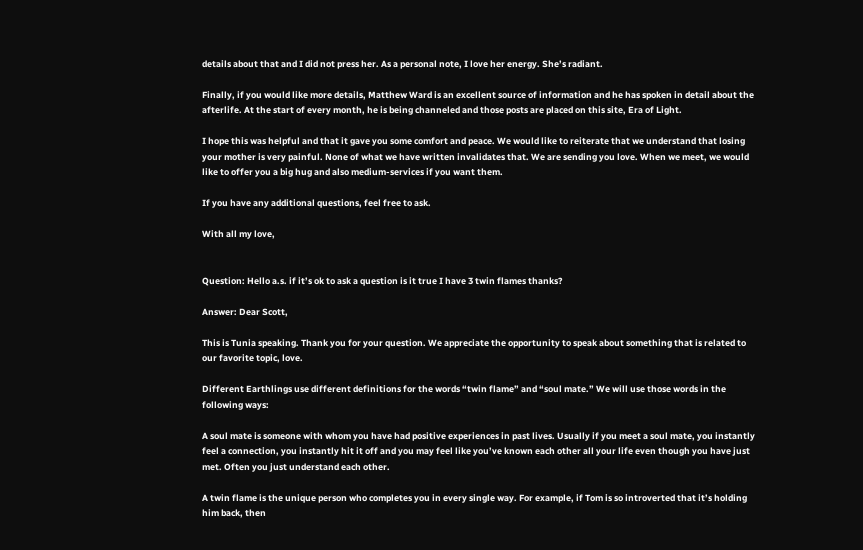details about that and I did not press her. As a personal note, I love her energy. She’s radiant.

Finally, if you would like more details, Matthew Ward is an excellent source of information and he has spoken in detail about the afterlife. At the start of every month, he is being channeled and those posts are placed on this site, Era of Light.

I hope this was helpful and that it gave you some comfort and peace. We would like to reiterate that we understand that losing your mother is very painful. None of what we have written invalidates that. We are sending you love. When we meet, we would like to offer you a big hug and also medium-services if you want them.

If you have any additional questions, feel free to ask.

With all my love,


Question: Hello a.s. if it’s ok to ask a question is it true I have 3 twin flames thanks?

Answer: Dear Scott,

This is Tunia speaking. Thank you for your question. We appreciate the opportunity to speak about something that is related to our favorite topic, love.

Different Earthlings use different definitions for the words “twin flame” and “soul mate.” We will use those words in the following ways:

A soul mate is someone with whom you have had positive experiences in past lives. Usually if you meet a soul mate, you instantly feel a connection, you instantly hit it off and you may feel like you’ve known each other all your life even though you have just met. Often you just understand each other.

A twin flame is the unique person who completes you in every single way. For example, if Tom is so introverted that it’s holding him back, then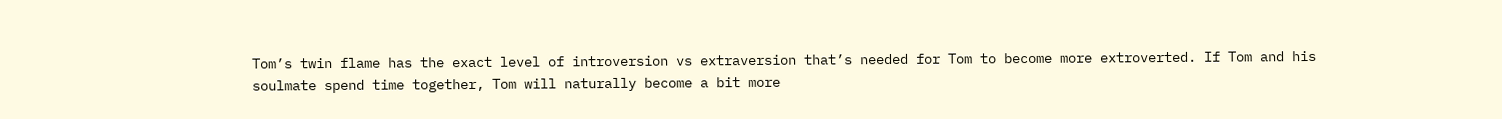Tom’s twin flame has the exact level of introversion vs extraversion that’s needed for Tom to become more extroverted. If Tom and his soulmate spend time together, Tom will naturally become a bit more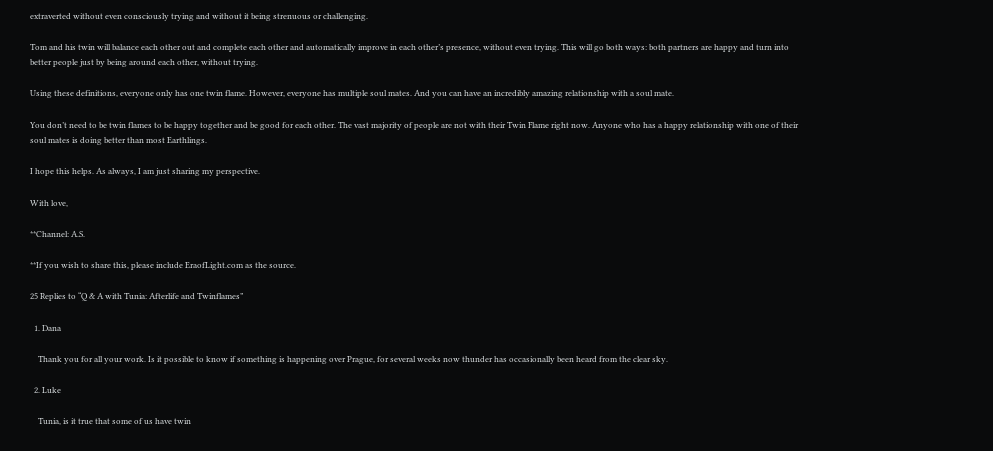extraverted without even consciously trying and without it being strenuous or challenging.

Tom and his twin will balance each other out and complete each other and automatically improve in each other’s presence, without even trying. This will go both ways: both partners are happy and turn into better people just by being around each other, without trying.

Using these definitions, everyone only has one twin flame. However, everyone has multiple soul mates. And you can have an incredibly amazing relationship with a soul mate.

You don’t need to be twin flames to be happy together and be good for each other. The vast majority of people are not with their Twin Flame right now. Anyone who has a happy relationship with one of their soul mates is doing better than most Earthlings.

I hope this helps. As always, I am just sharing my perspective.

With love,

**Channel: A.S.

**If you wish to share this, please include EraofLight.com as the source.

25 Replies to “Q & A with Tunia: Afterlife and Twinflames”

  1. Dana

    Thank you for all your work. Is it possible to know if something is happening over Prague, for several weeks now thunder has occasionally been heard from the clear sky.

  2. Luke

    Tunia, is it true that some of us have twin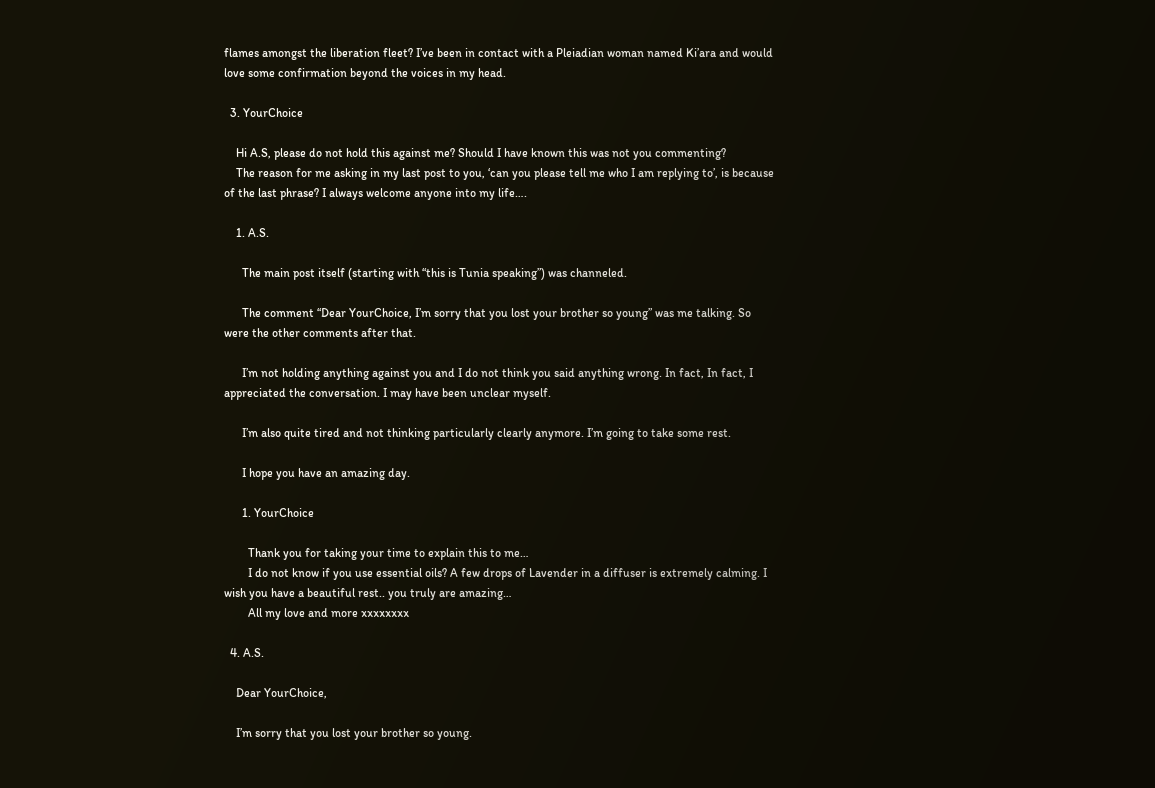flames amongst the liberation fleet? I’ve been in contact with a Pleiadian woman named Ki’ara and would love some confirmation beyond the voices in my head.

  3. YourChoice

    Hi A.S, please do not hold this against me? Should I have known this was not you commenting?
    The reason for me asking in my last post to you, ‘can you please tell me who I am replying to’, is because of the last phrase? I always welcome anyone into my life….

    1. A.S.

      The main post itself (starting with “this is Tunia speaking”) was channeled.

      The comment “Dear YourChoice, I’m sorry that you lost your brother so young” was me talking. So were the other comments after that.

      I’m not holding anything against you and I do not think you said anything wrong. In fact, In fact, I appreciated the conversation. I may have been unclear myself.

      I’m also quite tired and not thinking particularly clearly anymore. I’m going to take some rest.

      I hope you have an amazing day.

      1. YourChoice

        Thank you for taking your time to explain this to me…
        I do not know if you use essential oils? A few drops of Lavender in a diffuser is extremely calming. I wish you have a beautiful rest.. you truly are amazing…
        All my love and more xxxxxxxx

  4. A.S.

    Dear YourChoice,

    I’m sorry that you lost your brother so young.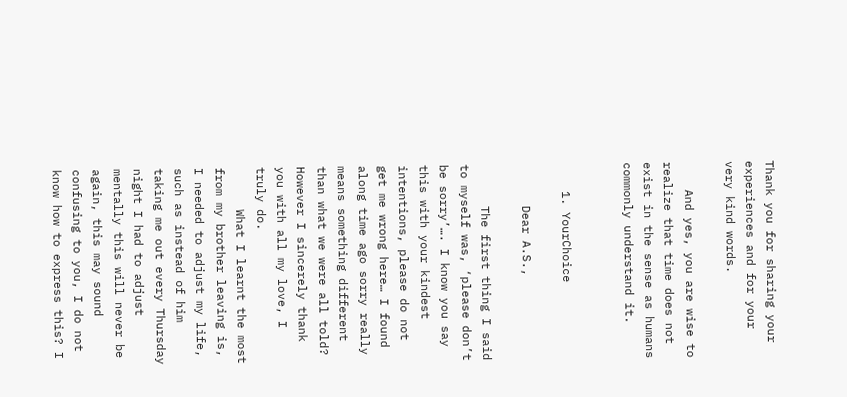Thank you for sharing your experiences and for your very kind words.

    And yes, you are wise to realize that time does not exist in the sense as humans commonly understand it.


    1. YourChoice

      Dear A.S.,

      The first thing I said to myself was, ‘please don’t be sorry’…. I know you say this with your kindest intentions, please do not get me wrong here… I found along time ago sorry really means something different than what we were all told? However I sincerely thank you with all my love, I truly do.
      What I learnt the most from my brother leaving is, I needed to adjust my life, such as instead of him taking me out every Thursday night I had to adjust mentally this will never be again, this may sound confusing to you, I do not know how to express this? I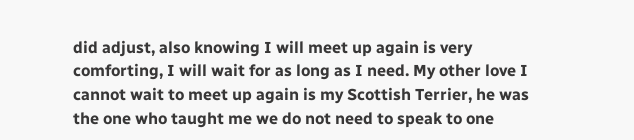did adjust, also knowing I will meet up again is very comforting, I will wait for as long as I need. My other love I cannot wait to meet up again is my Scottish Terrier, he was the one who taught me we do not need to speak to one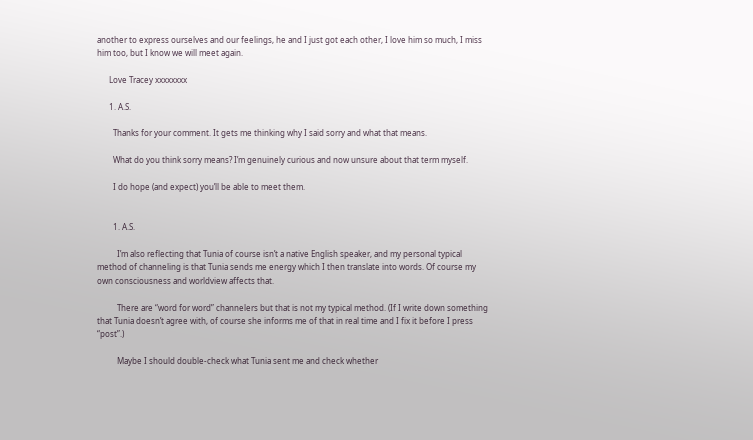another to express ourselves and our feelings, he and I just got each other, I love him so much, I miss him too, but I know we will meet again.

      Love Tracey xxxxxxxx

      1. A.S.

        Thanks for your comment. It gets me thinking why I said sorry and what that means.

        What do you think sorry means? I’m genuinely curious and now unsure about that term myself.

        I do hope (and expect) you’ll be able to meet them.


        1. A.S.

          I’m also reflecting that Tunia of course isn’t a native English speaker, and my personal typical method of channeling is that Tunia sends me energy which I then translate into words. Of course my own consciousness and worldview affects that.

          There are “word for word” channelers but that is not my typical method. (If I write down something that Tunia doesn’t agree with, of course she informs me of that in real time and I fix it before I press “post”.)

          Maybe I should double-check what Tunia sent me and check whether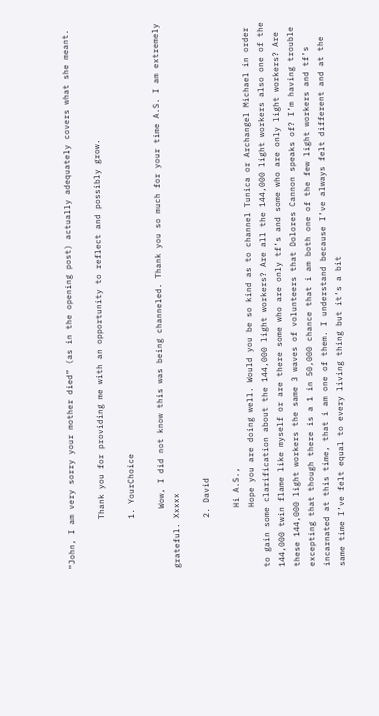“John, I am very sorry your mother died” (as in the opening post) actually adequately covers what she meant.

          Thank you for providing me with an opportunity to reflect and possibly grow.

          1. YourChoice

            Wow, I did not know this was being channeled. Thank you so much for your time A.S. I am extremely grateful. Xxxxx

          2. David

            Hi A.S.,
            Hope you are doing well. Would you be so kind as to channel Tunica or Archangel Michael in order to gain some clarification about the 144,000 light workers? Are all the 144,000 light workers also one of the 144,000 twin flame like myself or are there some who are only tf’s and some who are only light workers? Are these 144,000 light workers the same 3 waves of volunteers that Dolores Cannon speaks of? I’m having trouble excepting that though there is a 1 in 50,000 chance that i am both one of the few light workers and tf’s incarnated at this time, that i am one of them. I understand because I’ve always felt different and at the same time I’ve felt equal to every living thing but it’s a bit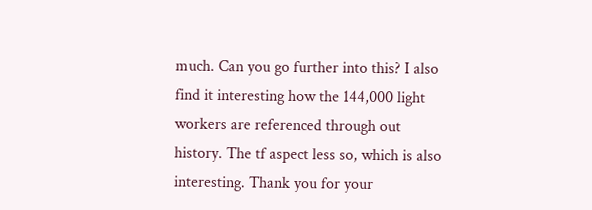much. Can you go further into this? I also find it interesting how the 144,000 light workers are referenced through out history. The tf aspect less so, which is also interesting. Thank you for your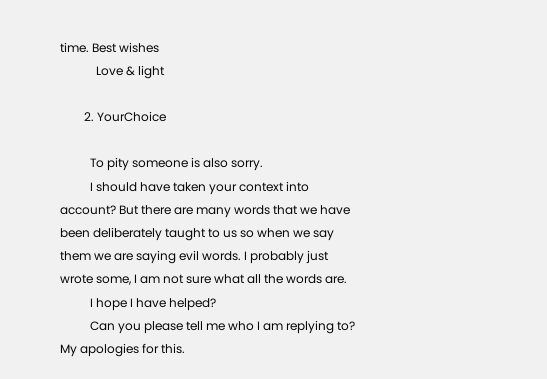time. Best wishes
            Love & light

        2. YourChoice

          To pity someone is also sorry.
          I should have taken your context into account? But there are many words that we have been deliberately taught to us so when we say them we are saying evil words. I probably just wrote some, I am not sure what all the words are.
          I hope I have helped?
          Can you please tell me who I am replying to? My apologies for this.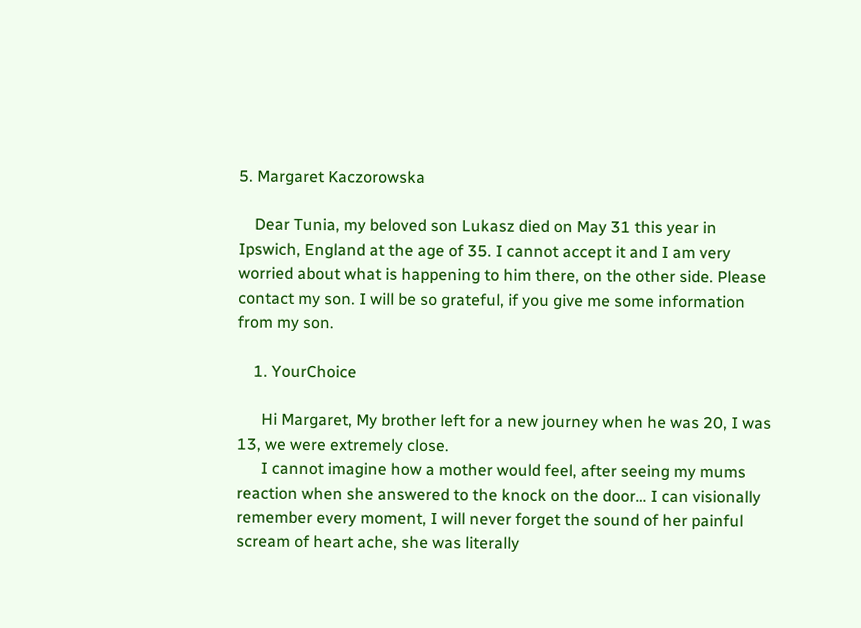5. Margaret Kaczorowska

    Dear Tunia, my beloved son Lukasz died on May 31 this year in Ipswich, England at the age of 35. I cannot accept it and I am very worried about what is happening to him there, on the other side. Please contact my son. I will be so grateful, if you give me some information from my son.

    1. YourChoice

      Hi Margaret, My brother left for a new journey when he was 20, I was 13, we were extremely close.
      I cannot imagine how a mother would feel, after seeing my mums reaction when she answered to the knock on the door… I can visionally remember every moment, I will never forget the sound of her painful scream of heart ache, she was literally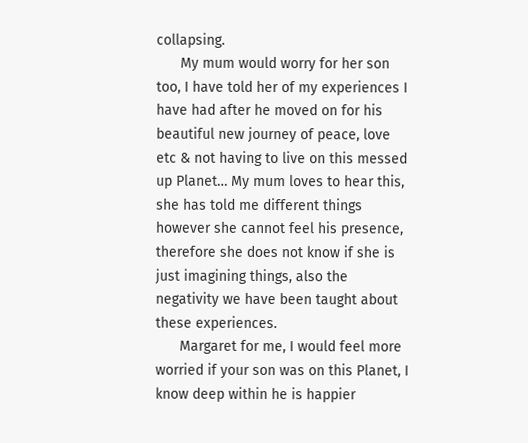collapsing.
      My mum would worry for her son too, I have told her of my experiences I have had after he moved on for his beautiful new journey of peace, love etc & not having to live on this messed up Planet… My mum loves to hear this, she has told me different things however she cannot feel his presence, therefore she does not know if she is just imagining things, also the negativity we have been taught about these experiences.
      Margaret for me, I would feel more worried if your son was on this Planet, I know deep within he is happier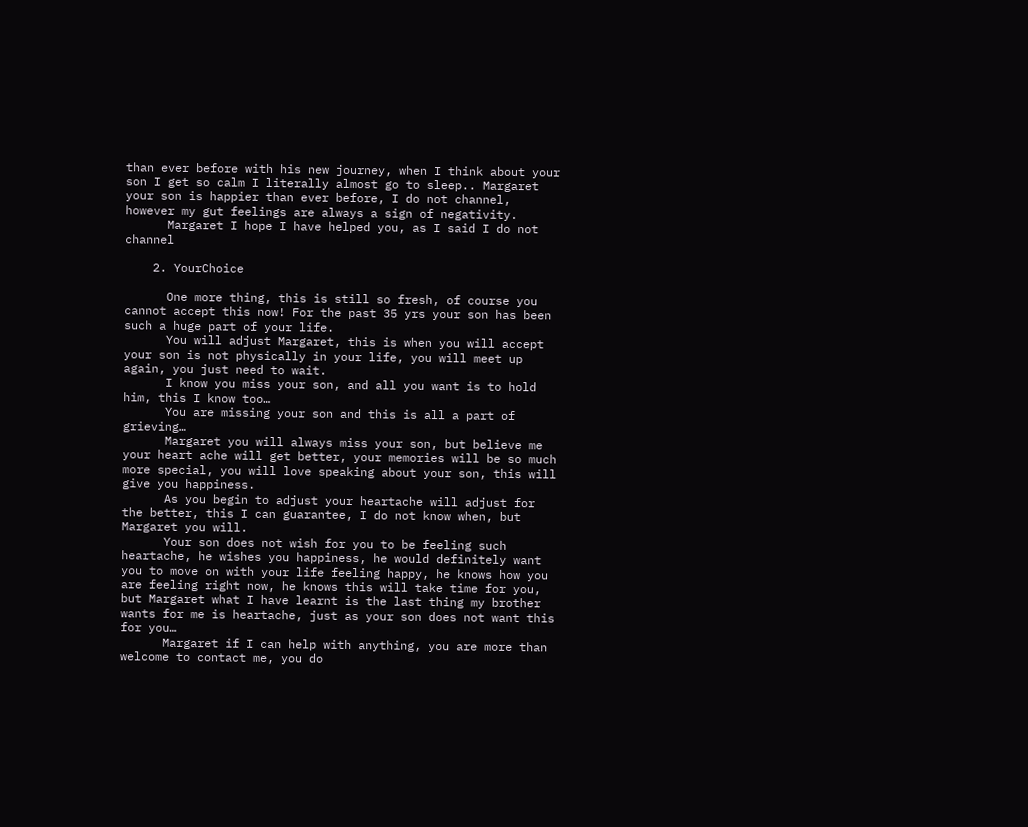than ever before with his new journey, when I think about your son I get so calm I literally almost go to sleep.. Margaret your son is happier than ever before, I do not channel, however my gut feelings are always a sign of negativity.
      Margaret I hope I have helped you, as I said I do not channel

    2. YourChoice

      One more thing, this is still so fresh, of course you cannot accept this now! For the past 35 yrs your son has been such a huge part of your life.
      You will adjust Margaret, this is when you will accept your son is not physically in your life, you will meet up again, you just need to wait.
      I know you miss your son, and all you want is to hold him, this I know too…
      You are missing your son and this is all a part of grieving…
      Margaret you will always miss your son, but believe me your heart ache will get better, your memories will be so much more special, you will love speaking about your son, this will give you happiness.
      As you begin to adjust your heartache will adjust for the better, this I can guarantee, I do not know when, but Margaret you will.
      Your son does not wish for you to be feeling such heartache, he wishes you happiness, he would definitely want you to move on with your life feeling happy, he knows how you are feeling right now, he knows this will take time for you, but Margaret what I have learnt is the last thing my brother wants for me is heartache, just as your son does not want this for you…
      Margaret if I can help with anything, you are more than welcome to contact me, you do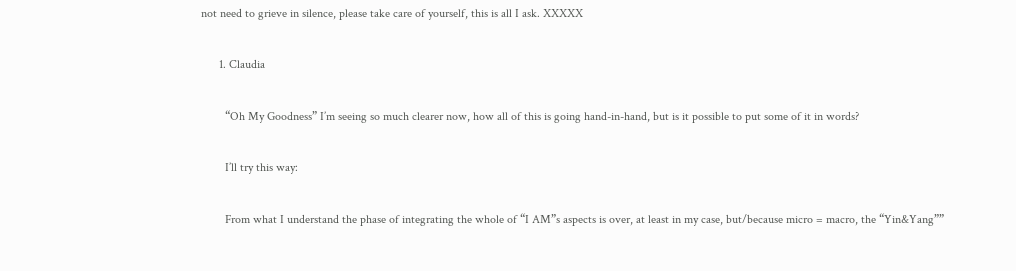not need to grieve in silence, please take care of yourself, this is all I ask. XXXXX

      1. Claudia

        “Oh My Goodness” I’m seeing so much clearer now, how all of this is going hand-in-hand, but is it possible to put some of it in words?

        I’ll try this way:

        From what I understand the phase of integrating the whole of “I AM”s aspects is over, at least in my case, but/because micro = macro, the “Yin&Yang””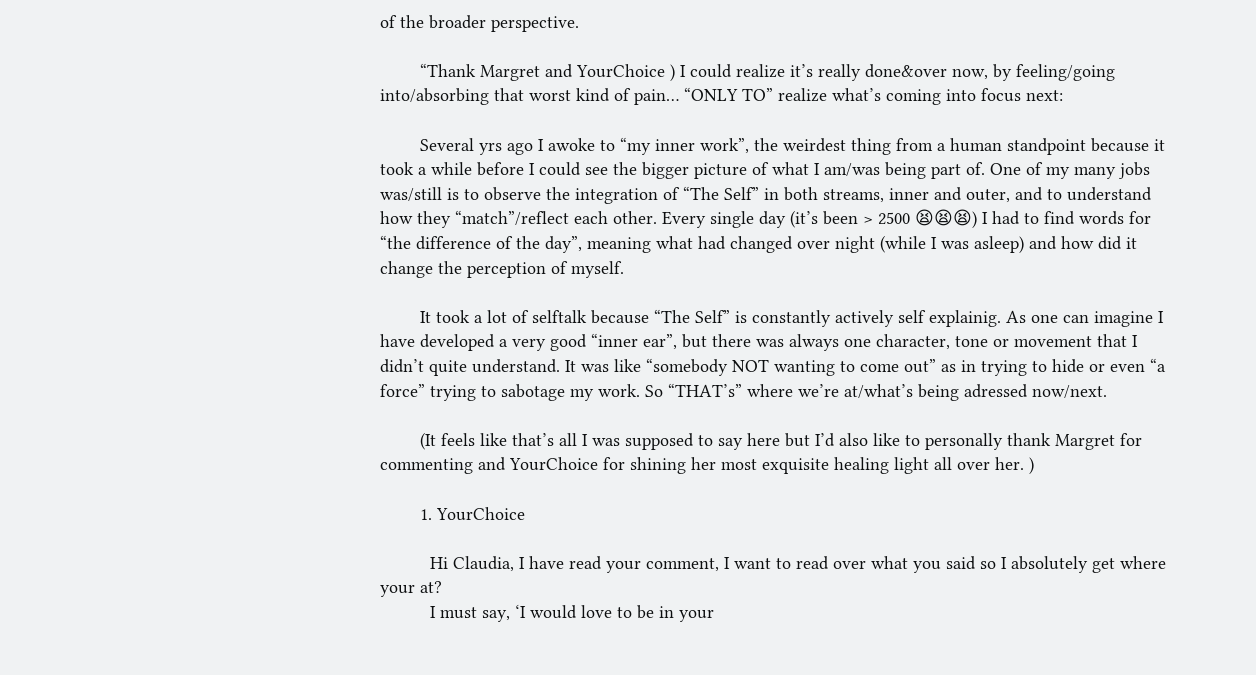of the broader perspective.

        “Thank Margret and YourChoice ) I could realize it’s really done&over now, by feeling/going into/absorbing that worst kind of pain… “ONLY TO” realize what’s coming into focus next:

        Several yrs ago I awoke to “my inner work”, the weirdest thing from a human standpoint because it took a while before I could see the bigger picture of what I am/was being part of. One of my many jobs was/still is to observe the integration of “The Self” in both streams, inner and outer, and to understand how they “match”/reflect each other. Every single day (it’s been > 2500 😫😫😫) I had to find words for “the difference of the day”, meaning what had changed over night (while I was asleep) and how did it change the perception of myself.

        It took a lot of selftalk because “The Self” is constantly actively self explainig. As one can imagine I have developed a very good “inner ear”, but there was always one character, tone or movement that I didn’t quite understand. It was like “somebody NOT wanting to come out” as in trying to hide or even “a force” trying to sabotage my work. So “THAT’s” where we’re at/what’s being adressed now/next.

        (It feels like that’s all I was supposed to say here but I’d also like to personally thank Margret for commenting and YourChoice for shining her most exquisite healing light all over her. )

        1. YourChoice

          Hi Claudia, I have read your comment, I want to read over what you said so I absolutely get where your at?
          I must say, ‘I would love to be in your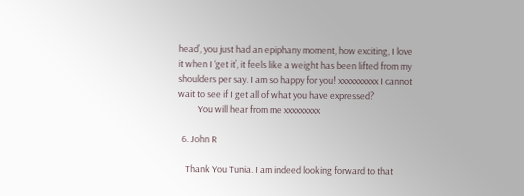head’, you just had an epiphany moment, how exciting, I love it when I ‘get it’, it feels like a weight has been lifted from my shoulders per say. I am so happy for you! xxxxxxxxxx I cannot wait to see if I get all of what you have expressed?
          You will hear from me xxxxxxxxx

  6. John R

    Thank You Tunia. I am indeed looking forward to that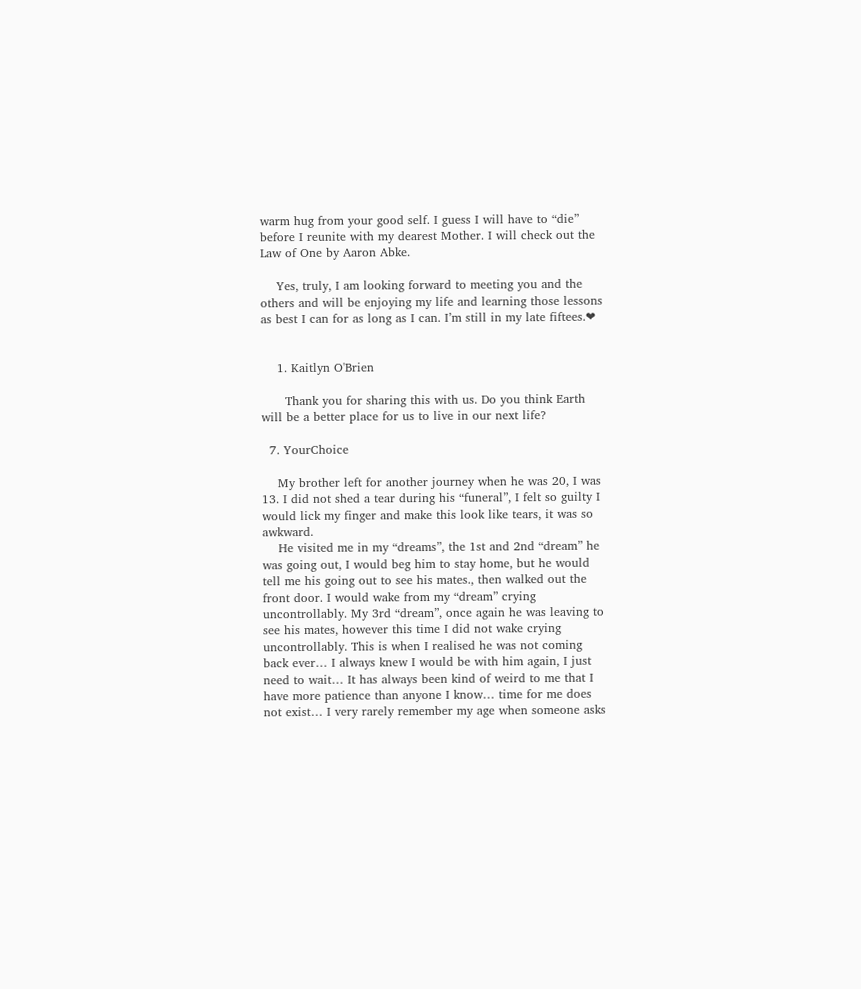warm hug from your good self. I guess I will have to “die” before I reunite with my dearest Mother. I will check out the Law of One by Aaron Abke.

    Yes, truly, I am looking forward to meeting you and the others and will be enjoying my life and learning those lessons as best I can for as long as I can. I’m still in my late fiftees.❤


    1. Kaitlyn O'Brien

      Thank you for sharing this with us. Do you think Earth will be a better place for us to live in our next life?

  7. YourChoice

    My brother left for another journey when he was 20, I was 13. I did not shed a tear during his “funeral”, I felt so guilty I would lick my finger and make this look like tears, it was so awkward.
    He visited me in my “dreams”, the 1st and 2nd “dream” he was going out, I would beg him to stay home, but he would tell me his going out to see his mates., then walked out the front door. I would wake from my “dream” crying uncontrollably. My 3rd “dream”, once again he was leaving to see his mates, however this time I did not wake crying uncontrollably. This is when I realised he was not coming back ever… I always knew I would be with him again, I just need to wait… It has always been kind of weird to me that I have more patience than anyone I know… time for me does not exist… I very rarely remember my age when someone asks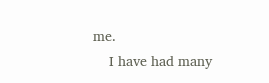me.
    I have had many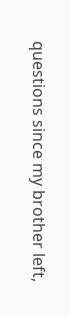questions since my brother left,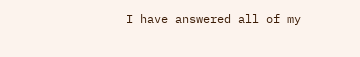I have answered all of my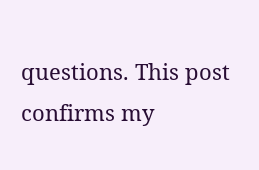questions. This post confirms my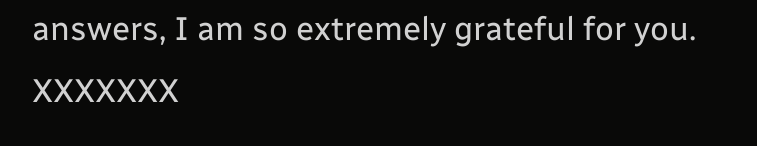answers, I am so extremely grateful for you. XXXXXXX